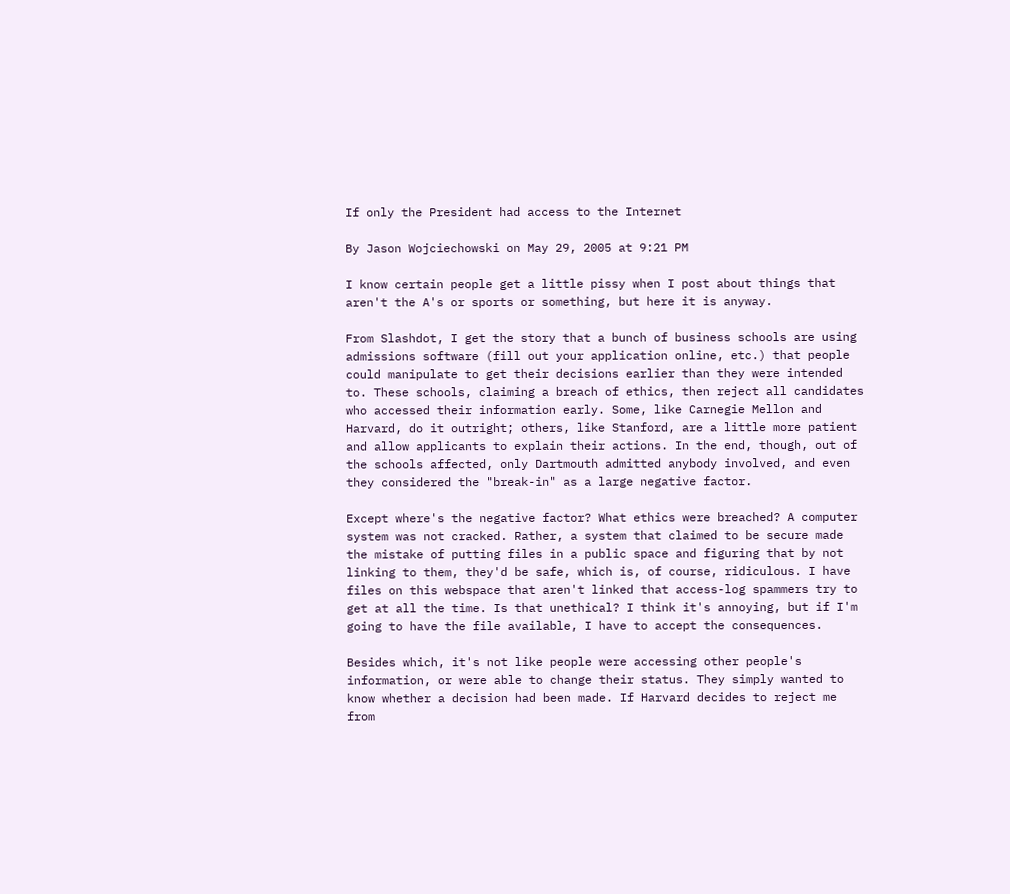If only the President had access to the Internet

By Jason Wojciechowski on May 29, 2005 at 9:21 PM

I know certain people get a little pissy when I post about things that aren't the A's or sports or something, but here it is anyway.

From Slashdot, I get the story that a bunch of business schools are using admissions software (fill out your application online, etc.) that people could manipulate to get their decisions earlier than they were intended to. These schools, claiming a breach of ethics, then reject all candidates who accessed their information early. Some, like Carnegie Mellon and Harvard, do it outright; others, like Stanford, are a little more patient and allow applicants to explain their actions. In the end, though, out of the schools affected, only Dartmouth admitted anybody involved, and even they considered the "break-in" as a large negative factor.

Except where's the negative factor? What ethics were breached? A computer system was not cracked. Rather, a system that claimed to be secure made the mistake of putting files in a public space and figuring that by not linking to them, they'd be safe, which is, of course, ridiculous. I have files on this webspace that aren't linked that access-log spammers try to get at all the time. Is that unethical? I think it's annoying, but if I'm going to have the file available, I have to accept the consequences.

Besides which, it's not like people were accessing other people's information, or were able to change their status. They simply wanted to know whether a decision had been made. If Harvard decides to reject me from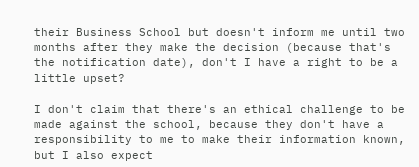their Business School but doesn't inform me until two months after they make the decision (because that's the notification date), don't I have a right to be a little upset?

I don't claim that there's an ethical challenge to be made against the school, because they don't have a responsibility to me to make their information known, but I also expect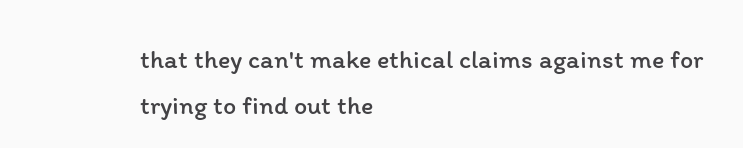that they can't make ethical claims against me for trying to find out the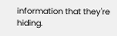information that they're hiding.